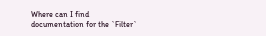Where can I find documentation for the `Filter`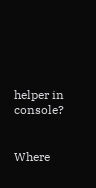helper in console?


Where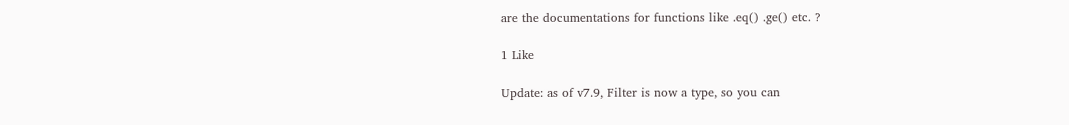are the documentations for functions like .eq() .ge() etc. ?

1 Like

Update: as of v7.9, Filter is now a type, so you can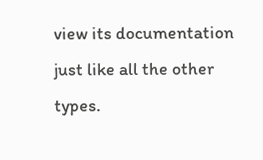view its documentation just like all the other types.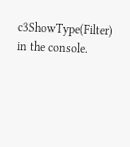c3ShowType(Filter) in the console.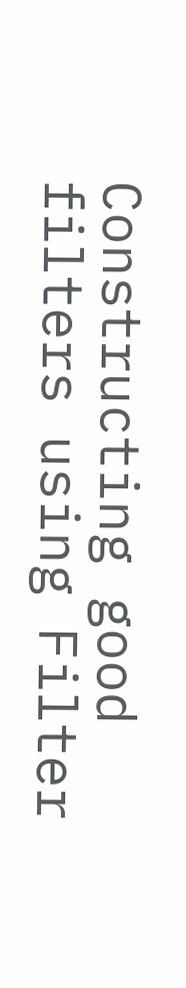Constructing good filters using Filter